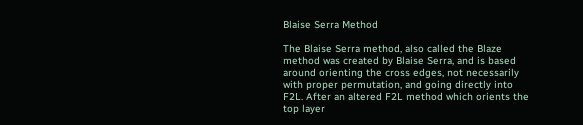Blaise Serra Method

The Blaise Serra method, also called the Blaze method was created by Blaise Serra, and is based around orienting the cross edges, not necessarily with proper permutation, and going directly into F2L. After an altered F2L method which orients the top layer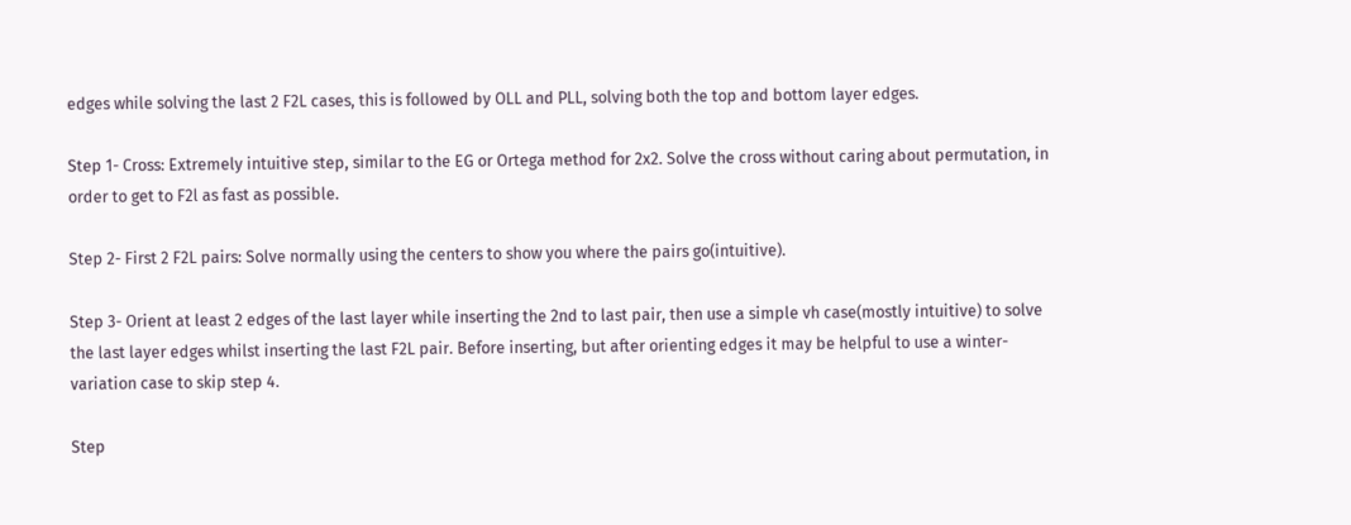edges while solving the last 2 F2L cases, this is followed by OLL and PLL, solving both the top and bottom layer edges.

Step 1- Cross: Extremely intuitive step, similar to the EG or Ortega method for 2x2. Solve the cross without caring about permutation, in order to get to F2l as fast as possible.

Step 2- First 2 F2L pairs: Solve normally using the centers to show you where the pairs go(intuitive).

Step 3- Orient at least 2 edges of the last layer while inserting the 2nd to last pair, then use a simple vh case(mostly intuitive) to solve the last layer edges whilst inserting the last F2L pair. Before inserting, but after orienting edges it may be helpful to use a winter-variation case to skip step 4.

Step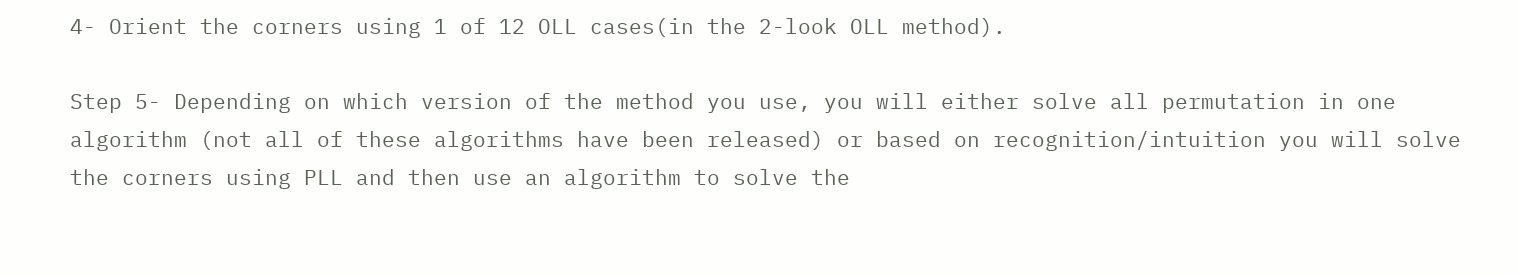4- Orient the corners using 1 of 12 OLL cases(in the 2-look OLL method).

Step 5- Depending on which version of the method you use, you will either solve all permutation in one algorithm (not all of these algorithms have been released) or based on recognition/intuition you will solve the corners using PLL and then use an algorithm to solve the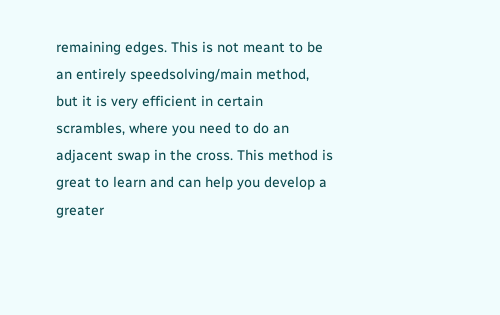remaining edges. This is not meant to be an entirely speedsolving/main method, but it is very efficient in certain scrambles, where you need to do an adjacent swap in the cross. This method is great to learn and can help you develop a greater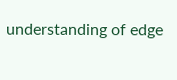understanding of edge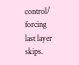control/ forcing last layer skips.